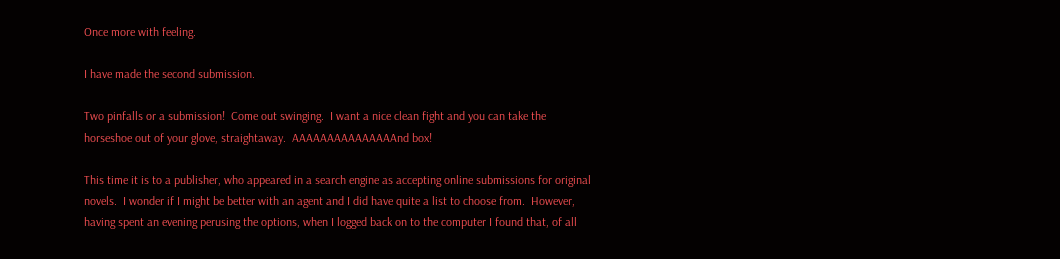Once more with feeling.

I have made the second submission.

Two pinfalls or a submission!  Come out swinging.  I want a nice clean fight and you can take the horseshoe out of your glove, straightaway.  AAAAAAAAAAAAAAAnd box!

This time it is to a publisher, who appeared in a search engine as accepting online submissions for original novels.  I wonder if I might be better with an agent and I did have quite a list to choose from.  However, having spent an evening perusing the options, when I logged back on to the computer I found that, of all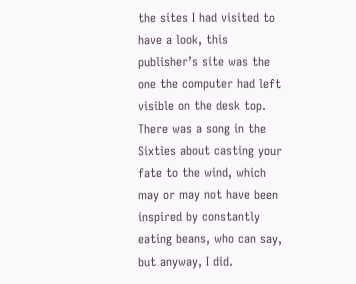the sites I had visited to have a look, this publisher’s site was the one the computer had left visible on the desk top.  There was a song in the Sixties about casting your fate to the wind, which may or may not have been inspired by constantly eating beans, who can say, but anyway, I did.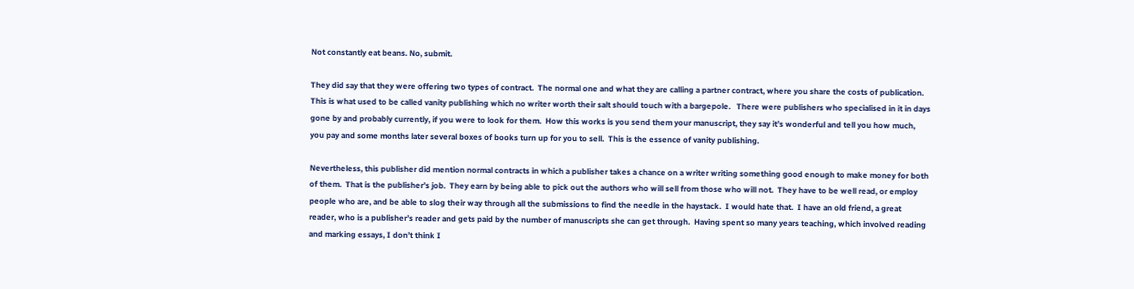Not constantly eat beans. No, submit.

They did say that they were offering two types of contract.  The normal one and what they are calling a partner contract, where you share the costs of publication.  This is what used to be called vanity publishing which no writer worth their salt should touch with a bargepole.   There were publishers who specialised in it in days gone by and probably currently, if you were to look for them.  How this works is you send them your manuscript, they say it’s wonderful and tell you how much, you pay and some months later several boxes of books turn up for you to sell.  This is the essence of vanity publishing.

Nevertheless, this publisher did mention normal contracts in which a publisher takes a chance on a writer writing something good enough to make money for both of them.  That is the publisher’s job.  They earn by being able to pick out the authors who will sell from those who will not.  They have to be well read, or employ people who are, and be able to slog their way through all the submissions to find the needle in the haystack.  I would hate that.  I have an old friend, a great reader, who is a publisher’s reader and gets paid by the number of manuscripts she can get through.  Having spent so many years teaching, which involved reading and marking essays, I don’t think I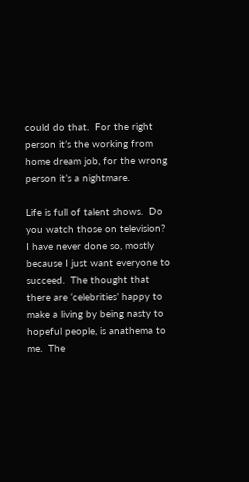could do that.  For the right person it’s the working from home dream job, for the wrong person it’s a nightmare.

Life is full of talent shows.  Do you watch those on television?  I have never done so, mostly because I just want everyone to succeed.  The thought that there are ‘celebrities’ happy to make a living by being nasty to hopeful people, is anathema to me.  The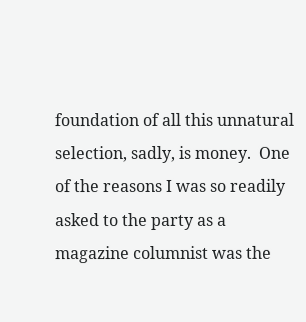foundation of all this unnatural selection, sadly, is money.  One of the reasons I was so readily asked to the party as a magazine columnist was the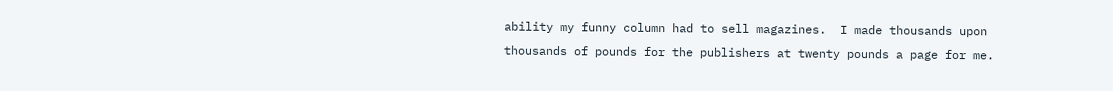ability my funny column had to sell magazines.  I made thousands upon thousands of pounds for the publishers at twenty pounds a page for me.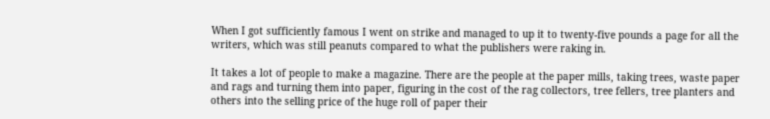When I got sufficiently famous I went on strike and managed to up it to twenty-five pounds a page for all the writers, which was still peanuts compared to what the publishers were raking in.

It takes a lot of people to make a magazine. There are the people at the paper mills, taking trees, waste paper and rags and turning them into paper, figuring in the cost of the rag collectors, tree fellers, tree planters and others into the selling price of the huge roll of paper their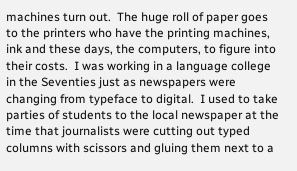machines turn out.  The huge roll of paper goes to the printers who have the printing machines, ink and these days, the computers, to figure into their costs.  I was working in a language college in the Seventies just as newspapers were changing from typeface to digital.  I used to take parties of students to the local newspaper at the time that journalists were cutting out typed columns with scissors and gluing them next to a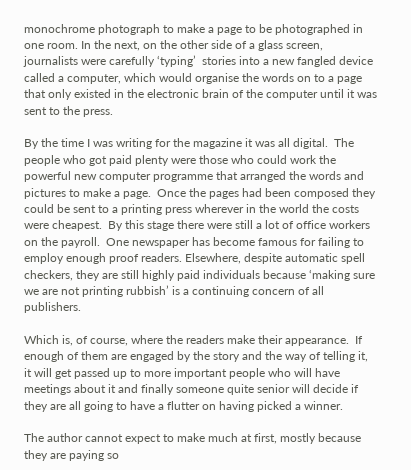monochrome photograph to make a page to be photographed in one room. In the next, on the other side of a glass screen, journalists were carefully ‘typing’  stories into a new fangled device called a computer, which would organise the words on to a page that only existed in the electronic brain of the computer until it was sent to the press.

By the time I was writing for the magazine it was all digital.  The people who got paid plenty were those who could work the powerful new computer programme that arranged the words and pictures to make a page.  Once the pages had been composed they could be sent to a printing press wherever in the world the costs were cheapest.  By this stage there were still a lot of office workers on the payroll.  One newspaper has become famous for failing to employ enough proof readers. Elsewhere, despite automatic spell checkers, they are still highly paid individuals because ‘making sure we are not printing rubbish’ is a continuing concern of all publishers.

Which is, of course, where the readers make their appearance.  If enough of them are engaged by the story and the way of telling it, it will get passed up to more important people who will have meetings about it and finally someone quite senior will decide if they are all going to have a flutter on having picked a winner.

The author cannot expect to make much at first, mostly because they are paying so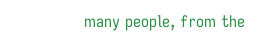many people, from the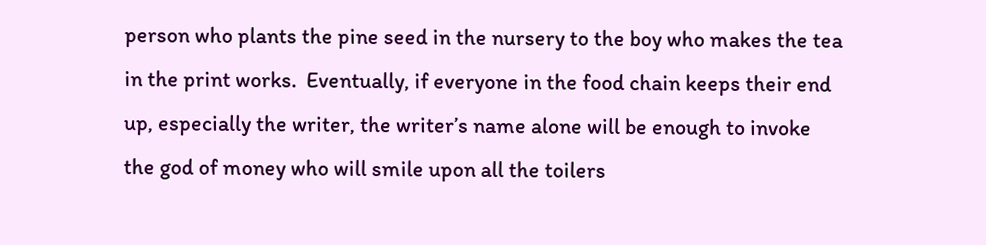person who plants the pine seed in the nursery to the boy who makes the tea in the print works.  Eventually, if everyone in the food chain keeps their end up, especially the writer, the writer’s name alone will be enough to invoke the god of money who will smile upon all the toilers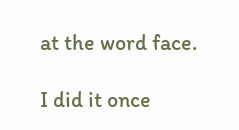at the word face.

I did it once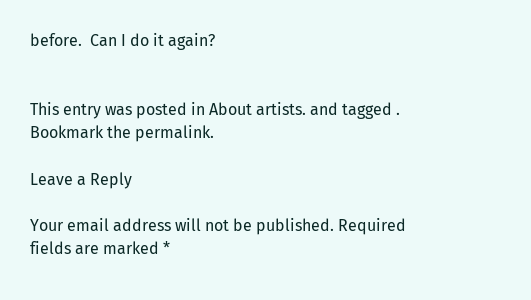before.  Can I do it again?


This entry was posted in About artists. and tagged . Bookmark the permalink.

Leave a Reply

Your email address will not be published. Required fields are marked *